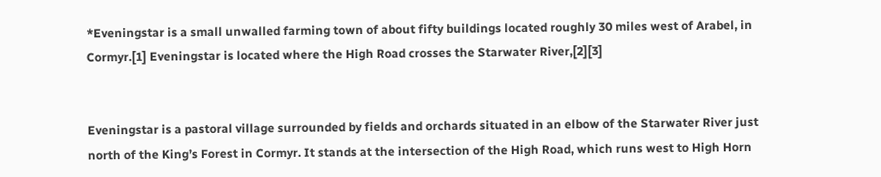*Eveningstar is a small unwalled farming town of about fifty buildings located roughly 30 miles west of Arabel, in Cormyr.[1] Eveningstar is located where the High Road crosses the Starwater River,[2][3]


Eveningstar is a pastoral village surrounded by fields and orchards situated in an elbow of the Starwater River just north of the King’s Forest in Cormyr. It stands at the intersection of the High Road, which runs west to High Horn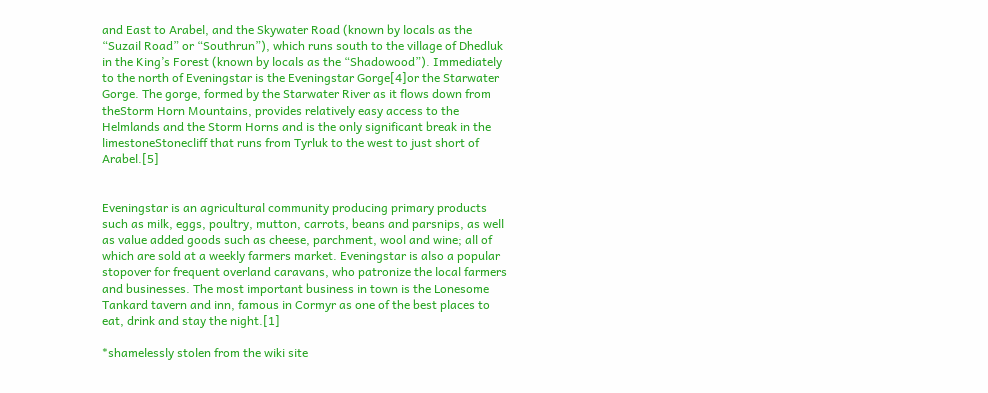and East to Arabel, and the Skywater Road (known by locals as the “Suzail Road” or “Southrun”), which runs south to the village of Dhedluk in the King’s Forest (known by locals as the “Shadowood”). Immediately to the north of Eveningstar is the Eveningstar Gorge[4]or the Starwater Gorge. The gorge, formed by the Starwater River as it flows down from theStorm Horn Mountains, provides relatively easy access to the Helmlands and the Storm Horns and is the only significant break in the limestoneStonecliff that runs from Tyrluk to the west to just short of Arabel.[5]


Eveningstar is an agricultural community producing primary products such as milk, eggs, poultry, mutton, carrots, beans and parsnips, as well as value added goods such as cheese, parchment, wool and wine; all of which are sold at a weekly farmers market. Eveningstar is also a popular stopover for frequent overland caravans, who patronize the local farmers and businesses. The most important business in town is the Lonesome Tankard tavern and inn, famous in Cormyr as one of the best places to eat, drink and stay the night.[1]

*shamelessly stolen from the wiki site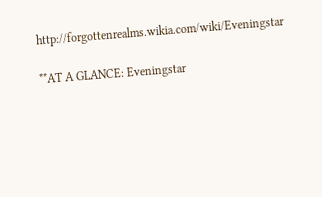http://forgottenrealms.wikia.com/wiki/Eveningstar

**AT A GLANCE: Eveningstar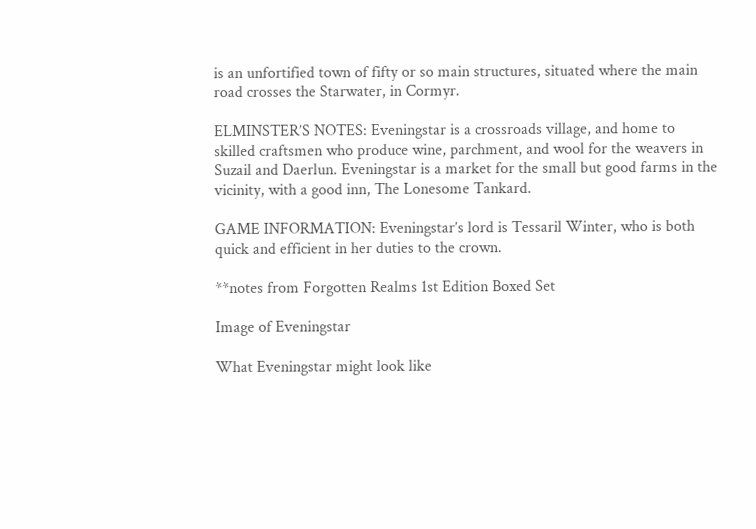is an unfortified town of fifty or so main structures, situated where the main road crosses the Starwater, in Cormyr.

ELMINSTER’S NOTES: Eveningstar is a crossroads village, and home to skilled craftsmen who produce wine, parchment, and wool for the weavers in Suzail and Daerlun. Eveningstar is a market for the small but good farms in the vicinity, with a good inn, The Lonesome Tankard.

GAME INFORMATION: Eveningstar’s lord is Tessaril Winter, who is both quick and efficient in her duties to the crown.

**notes from Forgotten Realms 1st Edition Boxed Set

Image of Eveningstar

What Eveningstar might look like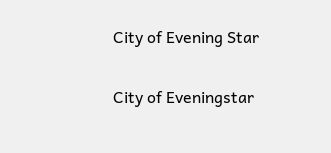City of Evening Star

City of Eveningstar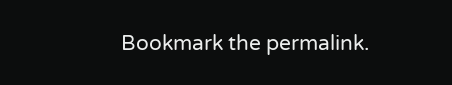Bookmark the permalink.